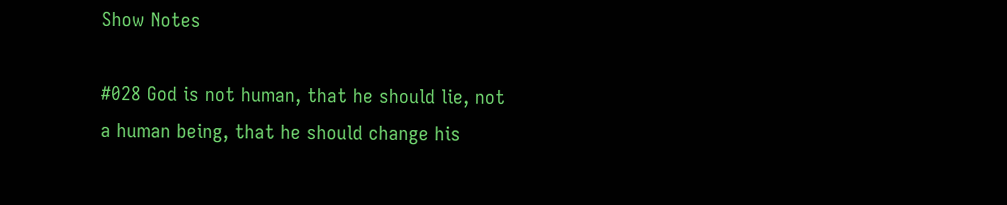Show Notes

#028 God is not human, that he should lie, not a human being, that he should change his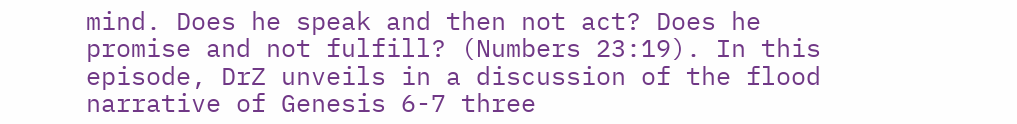mind. Does he speak and then not act? Does he promise and not fulfill? (Numbers 23:19). In this episode, DrZ unveils in a discussion of the flood narrative of Genesis 6-7 three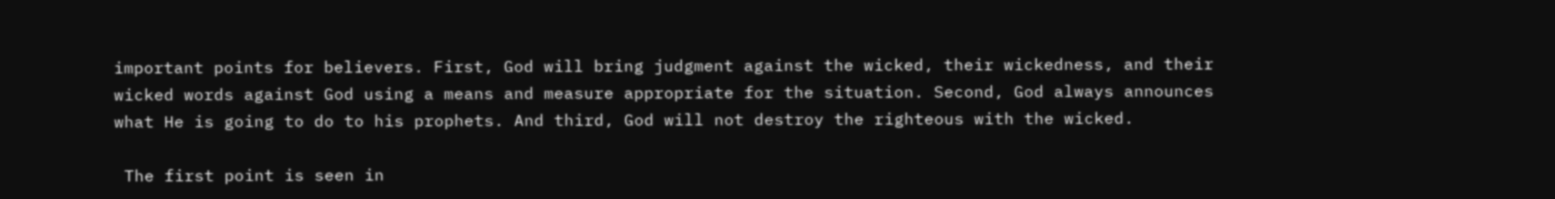important points for believers. First, God will bring judgment against the wicked, their wickedness, and their wicked words against God using a means and measure appropriate for the situation. Second, God always announces what He is going to do to his prophets. And third, God will not destroy the righteous with the wicked.

 The first point is seen in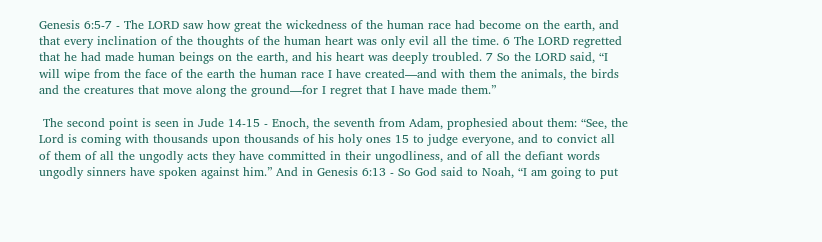Genesis 6:5-7 - The LORD saw how great the wickedness of the human race had become on the earth, and that every inclination of the thoughts of the human heart was only evil all the time. 6 The LORD regretted that he had made human beings on the earth, and his heart was deeply troubled. 7 So the LORD said, “I will wipe from the face of the earth the human race I have created—and with them the animals, the birds and the creatures that move along the ground—for I regret that I have made them.”

 The second point is seen in Jude 14-15 - Enoch, the seventh from Adam, prophesied about them: “See, the Lord is coming with thousands upon thousands of his holy ones 15 to judge everyone, and to convict all of them of all the ungodly acts they have committed in their ungodliness, and of all the defiant words ungodly sinners have spoken against him.” And in Genesis 6:13 - So God said to Noah, “I am going to put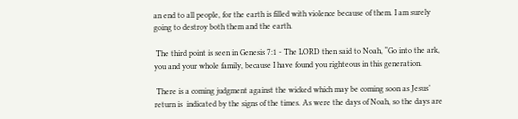an end to all people, for the earth is filled with violence because of them. I am surely going to destroy both them and the earth.

 The third point is seen in Genesis 7:1 - The LORD then said to Noah, “Go into the ark, you and your whole family, because I have found you righteous in this generation.

 There is a coming judgment against the wicked which may be coming soon as Jesus’ return is  indicated by the signs of the times. As were the days of Noah, so the days are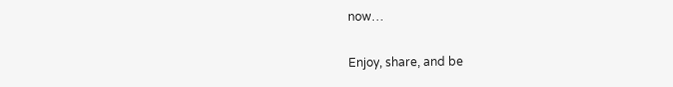now…

Enjoy, share, and be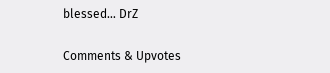blessed… DrZ

Comments & Upvotes